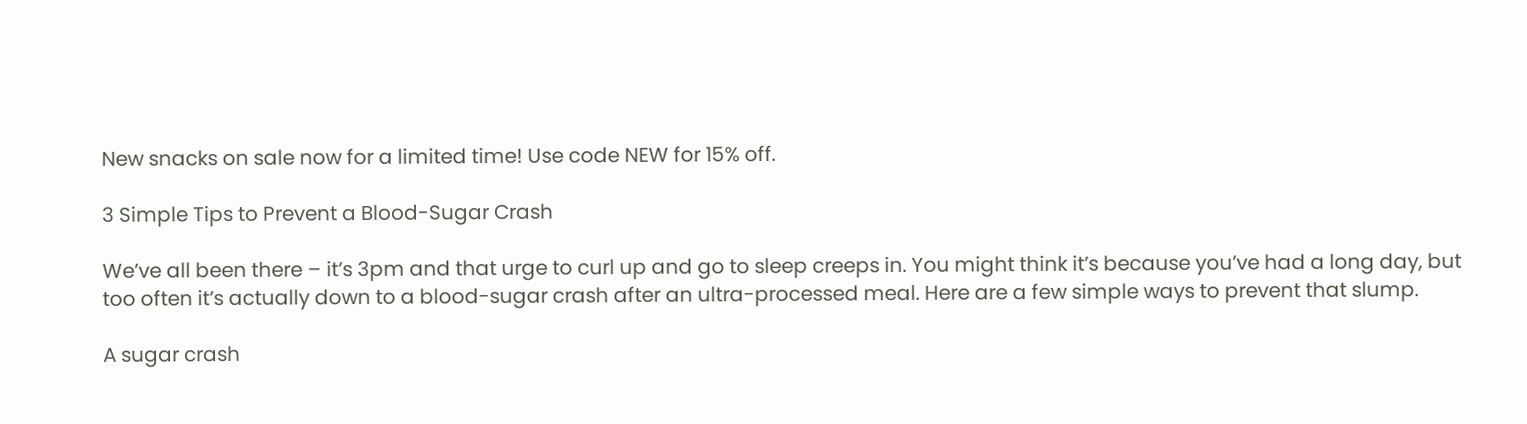New snacks on sale now for a limited time! Use code NEW for 15% off.

3 Simple Tips to Prevent a Blood-Sugar Crash

We’ve all been there – it’s 3pm and that urge to curl up and go to sleep creeps in. You might think it’s because you’ve had a long day, but too often it’s actually down to a blood-sugar crash after an ultra-processed meal. Here are a few simple ways to prevent that slump.

A sugar crash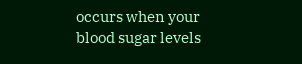occurs when your blood sugar levels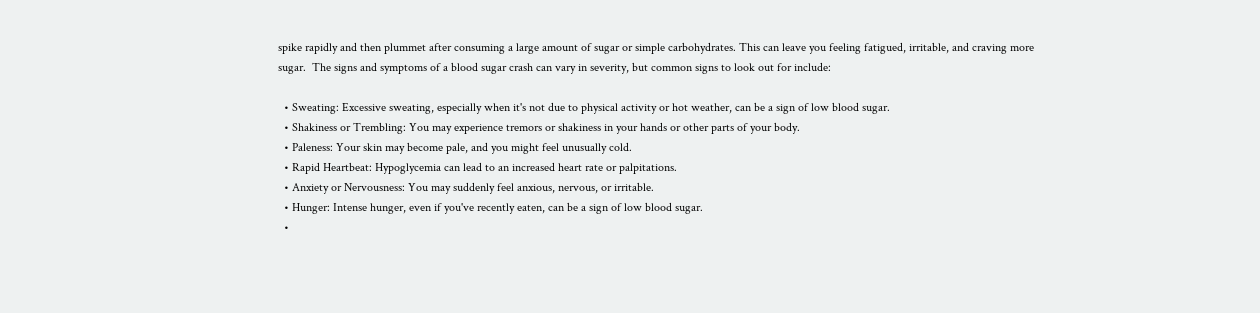spike rapidly and then plummet after consuming a large amount of sugar or simple carbohydrates. This can leave you feeling fatigued, irritable, and craving more sugar.  The signs and symptoms of a blood sugar crash can vary in severity, but common signs to look out for include:

  • Sweating: Excessive sweating, especially when it's not due to physical activity or hot weather, can be a sign of low blood sugar.
  • Shakiness or Trembling: You may experience tremors or shakiness in your hands or other parts of your body.
  • Paleness: Your skin may become pale, and you might feel unusually cold.
  • Rapid Heartbeat: Hypoglycemia can lead to an increased heart rate or palpitations.
  • Anxiety or Nervousness: You may suddenly feel anxious, nervous, or irritable.
  • Hunger: Intense hunger, even if you've recently eaten, can be a sign of low blood sugar.
  •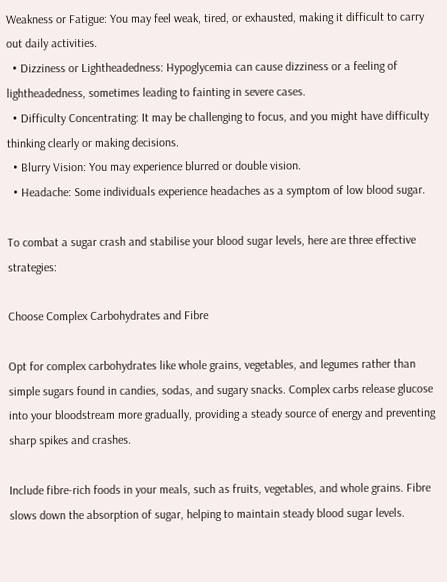Weakness or Fatigue: You may feel weak, tired, or exhausted, making it difficult to carry out daily activities.
  • Dizziness or Lightheadedness: Hypoglycemia can cause dizziness or a feeling of lightheadedness, sometimes leading to fainting in severe cases.
  • Difficulty Concentrating: It may be challenging to focus, and you might have difficulty thinking clearly or making decisions.
  • Blurry Vision: You may experience blurred or double vision.
  • Headache: Some individuals experience headaches as a symptom of low blood sugar.

To combat a sugar crash and stabilise your blood sugar levels, here are three effective strategies:

Choose Complex Carbohydrates and Fibre

Opt for complex carbohydrates like whole grains, vegetables, and legumes rather than simple sugars found in candies, sodas, and sugary snacks. Complex carbs release glucose into your bloodstream more gradually, providing a steady source of energy and preventing sharp spikes and crashes.

Include fibre-rich foods in your meals, such as fruits, vegetables, and whole grains. Fibre slows down the absorption of sugar, helping to maintain steady blood sugar levels.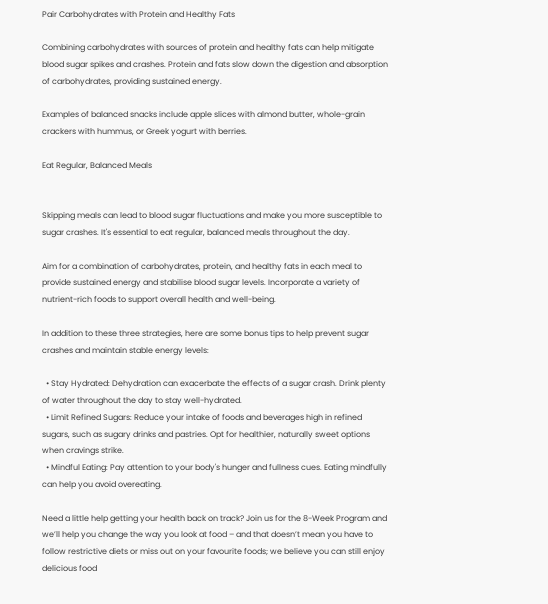Pair Carbohydrates with Protein and Healthy Fats

Combining carbohydrates with sources of protein and healthy fats can help mitigate blood sugar spikes and crashes. Protein and fats slow down the digestion and absorption of carbohydrates, providing sustained energy.

Examples of balanced snacks include apple slices with almond butter, whole-grain crackers with hummus, or Greek yogurt with berries.

Eat Regular, Balanced Meals


Skipping meals can lead to blood sugar fluctuations and make you more susceptible to sugar crashes. It's essential to eat regular, balanced meals throughout the day.

Aim for a combination of carbohydrates, protein, and healthy fats in each meal to provide sustained energy and stabilise blood sugar levels. Incorporate a variety of nutrient-rich foods to support overall health and well-being.

In addition to these three strategies, here are some bonus tips to help prevent sugar crashes and maintain stable energy levels:

  • Stay Hydrated: Dehydration can exacerbate the effects of a sugar crash. Drink plenty of water throughout the day to stay well-hydrated.
  • Limit Refined Sugars: Reduce your intake of foods and beverages high in refined sugars, such as sugary drinks and pastries. Opt for healthier, naturally sweet options when cravings strike.
  • Mindful Eating: Pay attention to your body's hunger and fullness cues. Eating mindfully can help you avoid overeating.

Need a little help getting your health back on track? Join us for the 8-Week Program and we’ll help you change the way you look at food – and that doesn’t mean you have to follow restrictive diets or miss out on your favourite foods; we believe you can still enjoy delicious food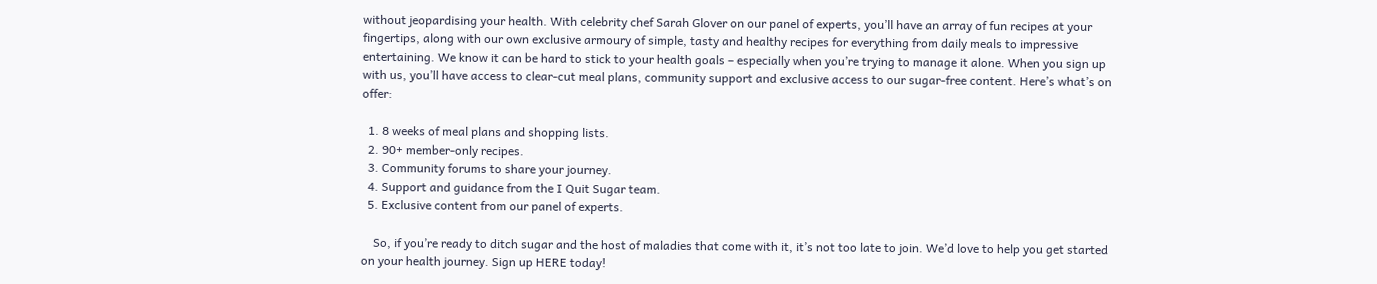without jeopardising your health. With celebrity chef Sarah Glover on our panel of experts, you’ll have an array of fun recipes at your fingertips, along with our own exclusive armoury of simple, tasty and healthy recipes for everything from daily meals to impressive entertaining. We know it can be hard to stick to your health goals – especially when you’re trying to manage it alone. When you sign up with us, you’ll have access to clear-cut meal plans, community support and exclusive access to our sugar-free content. Here’s what’s on offer:

  1. 8 weeks of meal plans and shopping lists.
  2. 90+ member-only recipes.
  3. Community forums to share your journey.
  4. Support and guidance from the I Quit Sugar team.
  5. Exclusive content from our panel of experts.

    So, if you’re ready to ditch sugar and the host of maladies that come with it, it’s not too late to join. We’d love to help you get started on your health journey. Sign up HERE today!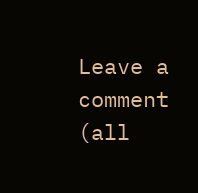Leave a comment (all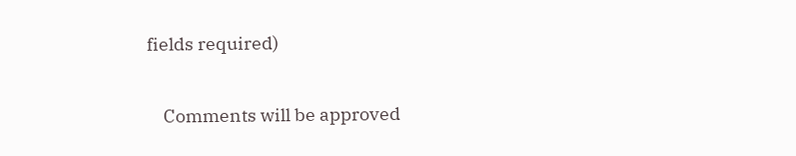fields required)

    Comments will be approved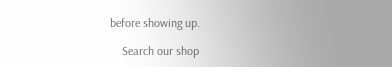before showing up.

    Search our shop